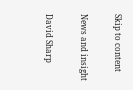Skip to content

News and insight

David Sharp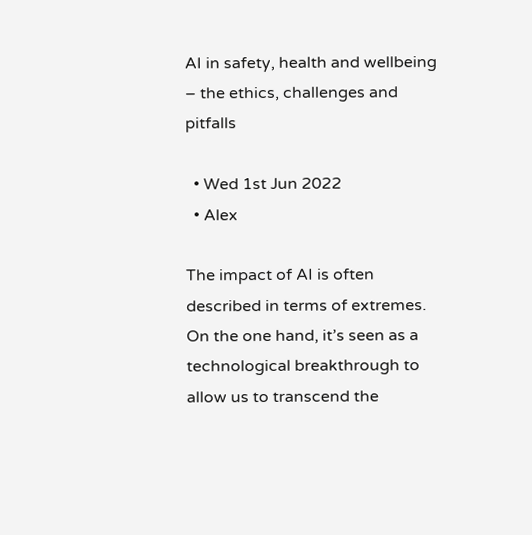AI in safety, health and wellbeing – the ethics, challenges and pitfalls

  • Wed 1st Jun 2022
  • Alex

The impact of AI is often described in terms of extremes. On the one hand, it’s seen as a technological breakthrough to allow us to transcend the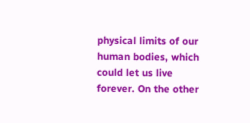physical limits of our human bodies, which could let us live forever. On the other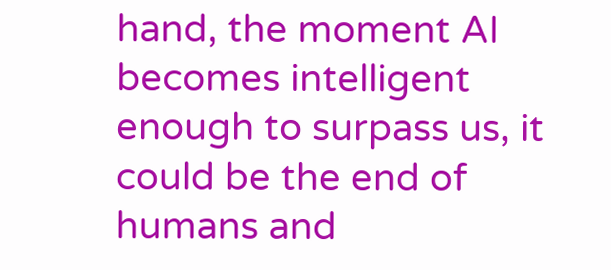hand, the moment AI becomes intelligent enough to surpass us, it could be the end of humans and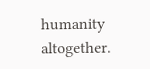humanity altogether.